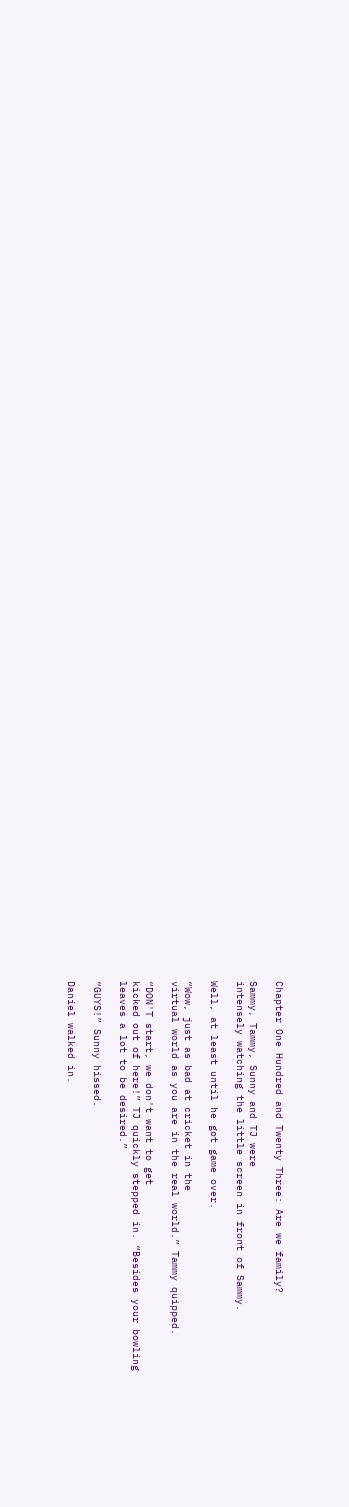Chapter One Hundred and Twenty Three: Are we family?

Sammy, Tammy, Sunny and TJ were
intensely watching the little screen in front of Sammy.

Well, at least until he got game over.

“Wow, just as bad at cricket in the
virtual world as you are in the real world.” Tammy quipped.

“DON'T start, we don't want to get
kicked out of here!” TJ quickly stepped in. “Besides your bowling
leaves a lot to be desired.”

“GUYS!” Sunny hissed.

Daniel walked in.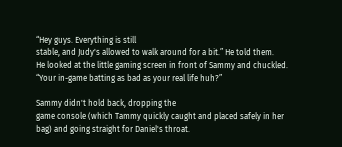“Hey guys. Everything is still
stable, and Judy's allowed to walk around for a bit.” He told them.
He looked at the little gaming screen in front of Sammy and chuckled.
“Your in-game batting as bad as your real life huh?”

Sammy didn't hold back, dropping the
game console (which Tammy quickly caught and placed safely in her
bag) and going straight for Daniel's throat.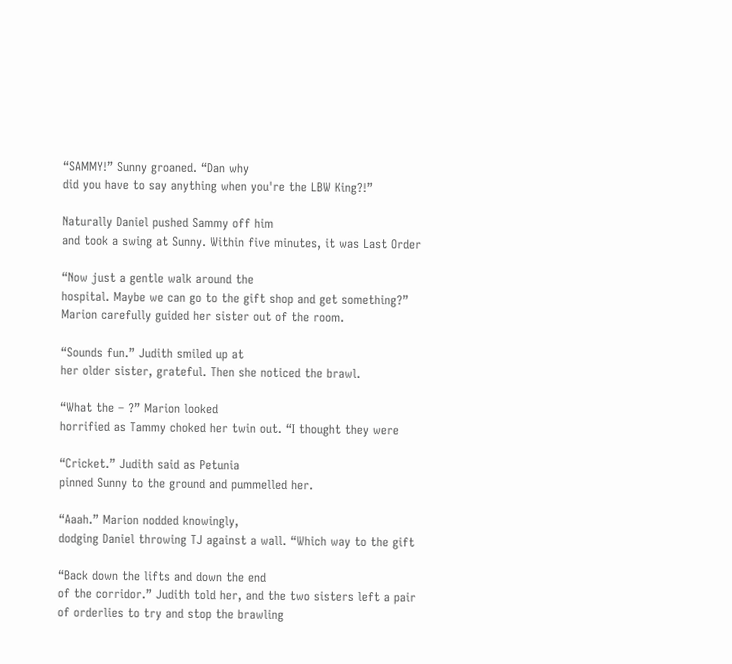“SAMMY!” Sunny groaned. “Dan why
did you have to say anything when you're the LBW King?!”

Naturally Daniel pushed Sammy off him
and took a swing at Sunny. Within five minutes, it was Last Order

“Now just a gentle walk around the
hospital. Maybe we can go to the gift shop and get something?”
Marion carefully guided her sister out of the room.

“Sounds fun.” Judith smiled up at
her older sister, grateful. Then she noticed the brawl.

“What the – ?” Marion looked
horrified as Tammy choked her twin out. “I thought they were

“Cricket.” Judith said as Petunia
pinned Sunny to the ground and pummelled her.

“Aaah.” Marion nodded knowingly,
dodging Daniel throwing TJ against a wall. “Which way to the gift

“Back down the lifts and down the end
of the corridor.” Judith told her, and the two sisters left a pair
of orderlies to try and stop the brawling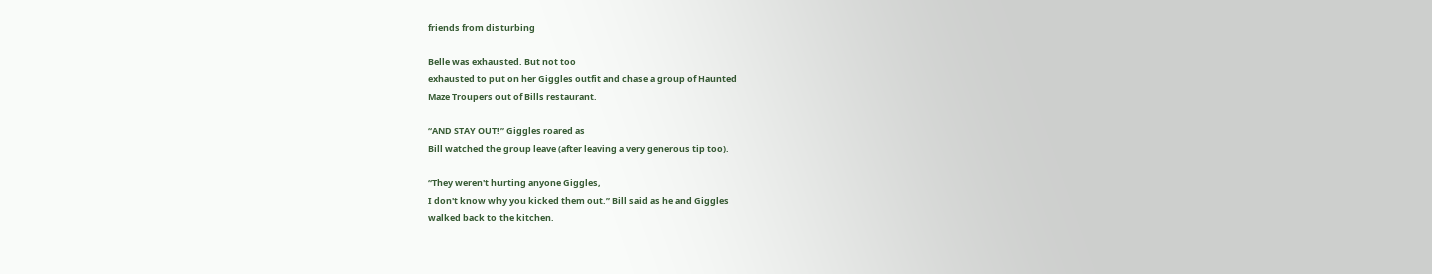friends from disturbing

Belle was exhausted. But not too
exhausted to put on her Giggles outfit and chase a group of Haunted
Maze Troupers out of Bills restaurant.

“AND STAY OUT!” Giggles roared as
Bill watched the group leave (after leaving a very generous tip too).

“They weren't hurting anyone Giggles,
I don't know why you kicked them out.” Bill said as he and Giggles
walked back to the kitchen.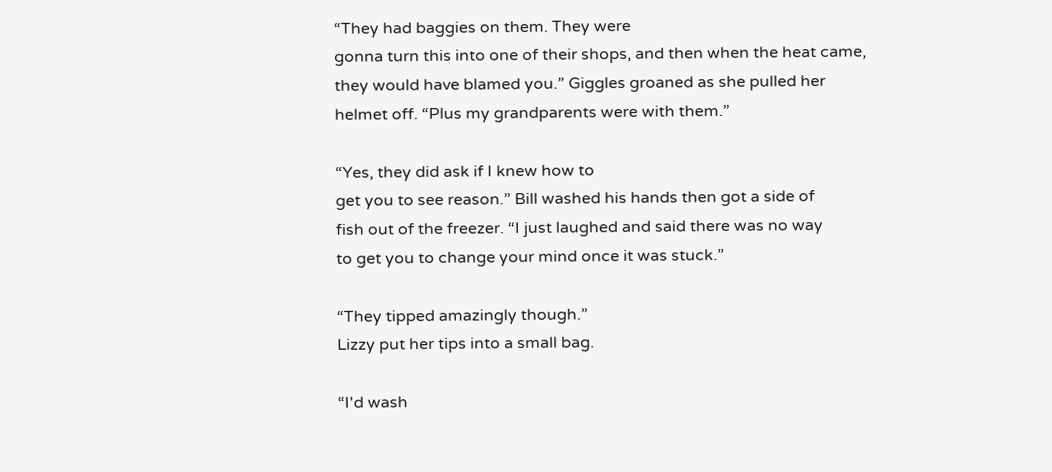“They had baggies on them. They were
gonna turn this into one of their shops, and then when the heat came,
they would have blamed you.” Giggles groaned as she pulled her
helmet off. “Plus my grandparents were with them.”

“Yes, they did ask if I knew how to
get you to see reason.” Bill washed his hands then got a side of
fish out of the freezer. “I just laughed and said there was no way
to get you to change your mind once it was stuck.”

“They tipped amazingly though.”
Lizzy put her tips into a small bag.

“I'd wash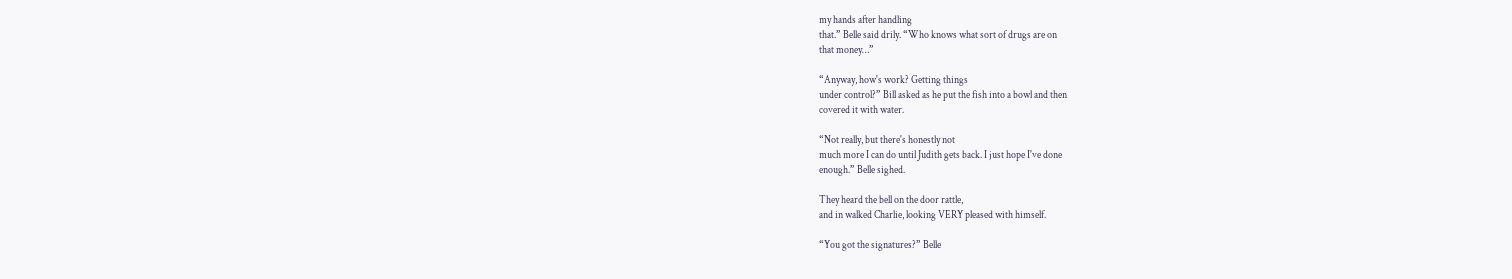my hands after handling
that.” Belle said drily. “Who knows what sort of drugs are on
that money…”

“Anyway, how's work? Getting things
under control?” Bill asked as he put the fish into a bowl and then
covered it with water.

“Not really, but there's honestly not
much more I can do until Judith gets back. I just hope I've done
enough.” Belle sighed.

They heard the bell on the door rattle,
and in walked Charlie, looking VERY pleased with himself.

“You got the signatures?” Belle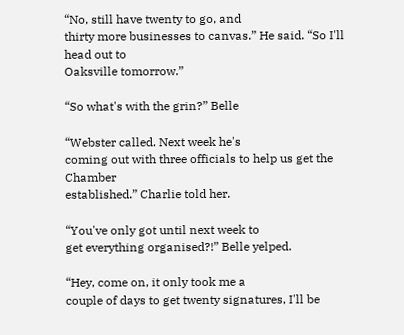“No, still have twenty to go, and
thirty more businesses to canvas.” He said. “So I'll head out to
Oaksville tomorrow.”

“So what's with the grin?” Belle

“Webster called. Next week he's
coming out with three officials to help us get the Chamber
established.” Charlie told her.

“You've only got until next week to
get everything organised?!” Belle yelped.

“Hey, come on, it only took me a
couple of days to get twenty signatures, I'll be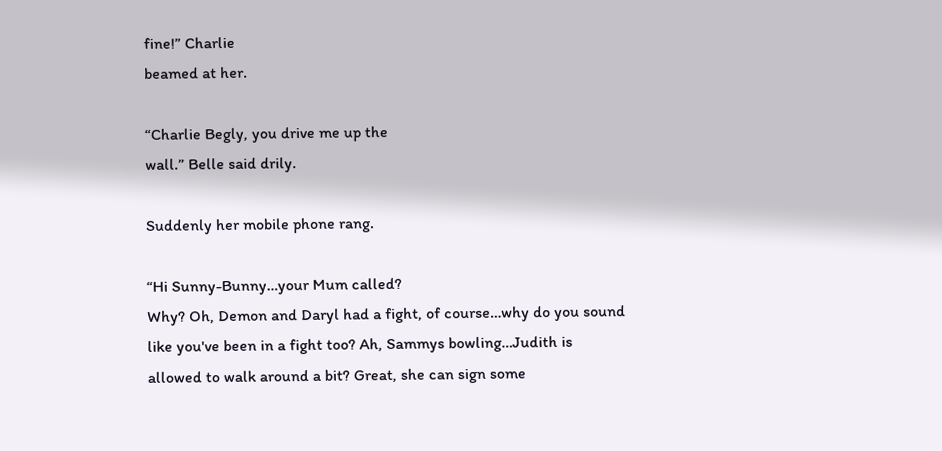fine!” Charlie
beamed at her.

“Charlie Begly, you drive me up the
wall.” Belle said drily.

Suddenly her mobile phone rang.

“Hi Sunny-Bunny…your Mum called?
Why? Oh, Demon and Daryl had a fight, of course…why do you sound
like you've been in a fight too? Ah, Sammys bowling…Judith is
allowed to walk around a bit? Great, she can sign some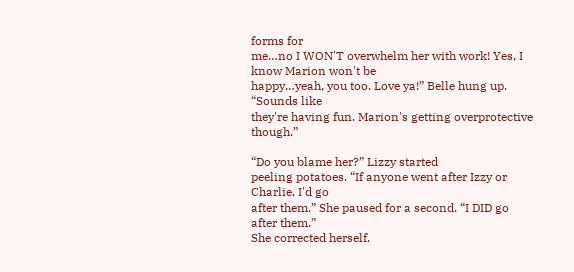forms for
me…no I WON'T overwhelm her with work! Yes, I know Marion won't be
happy…yeah, you too. Love ya!” Belle hung up. “Sounds like
they're having fun. Marion's getting overprotective though.”

“Do you blame her?” Lizzy started
peeling potatoes. “If anyone went after Izzy or Charlie, I'd go
after them.” She paused for a second. “I DID go after them.”
She corrected herself.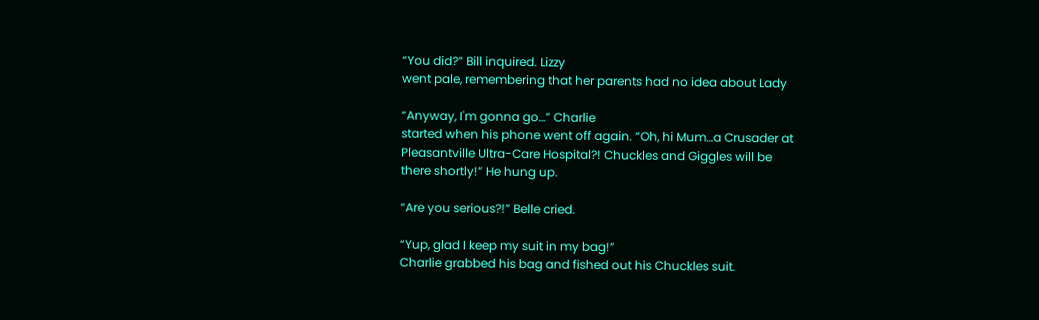“You did?” Bill inquired. Lizzy
went pale, remembering that her parents had no idea about Lady

“Anyway, I'm gonna go…” Charlie
started when his phone went off again. “Oh, hi Mum…a Crusader at
Pleasantville Ultra-Care Hospital?! Chuckles and Giggles will be
there shortly!” He hung up.

“Are you serious?!” Belle cried.

“Yup, glad I keep my suit in my bag!”
Charlie grabbed his bag and fished out his Chuckles suit.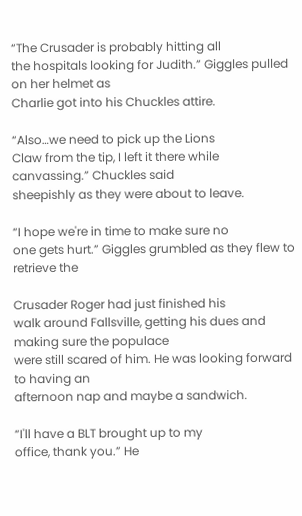“The Crusader is probably hitting all
the hospitals looking for Judith.” Giggles pulled on her helmet as
Charlie got into his Chuckles attire.

“Also…we need to pick up the Lions
Claw from the tip, I left it there while canvassing.” Chuckles said
sheepishly as they were about to leave.

“I hope we're in time to make sure no
one gets hurt.” Giggles grumbled as they flew to retrieve the

Crusader Roger had just finished his
walk around Fallsville, getting his dues and making sure the populace
were still scared of him. He was looking forward to having an
afternoon nap and maybe a sandwich.

“I'll have a BLT brought up to my
office, thank you.” He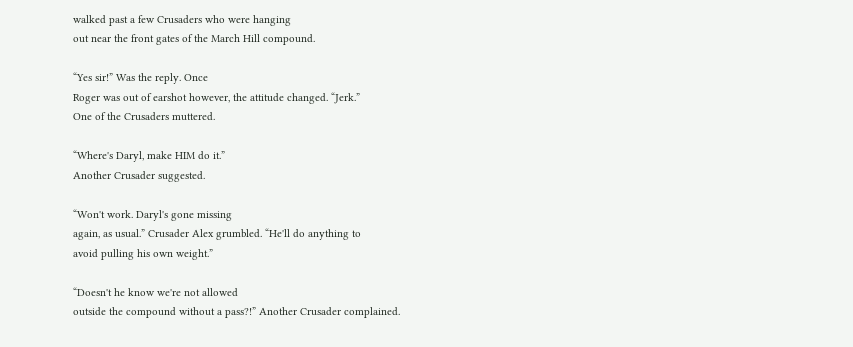walked past a few Crusaders who were hanging
out near the front gates of the March Hill compound.

“Yes sir!” Was the reply. Once
Roger was out of earshot however, the attitude changed. “Jerk.”
One of the Crusaders muttered.

“Where's Daryl, make HIM do it.”
Another Crusader suggested.

“Won't work. Daryl's gone missing
again, as usual.” Crusader Alex grumbled. “He'll do anything to
avoid pulling his own weight.”

“Doesn't he know we're not allowed
outside the compound without a pass?!” Another Crusader complained.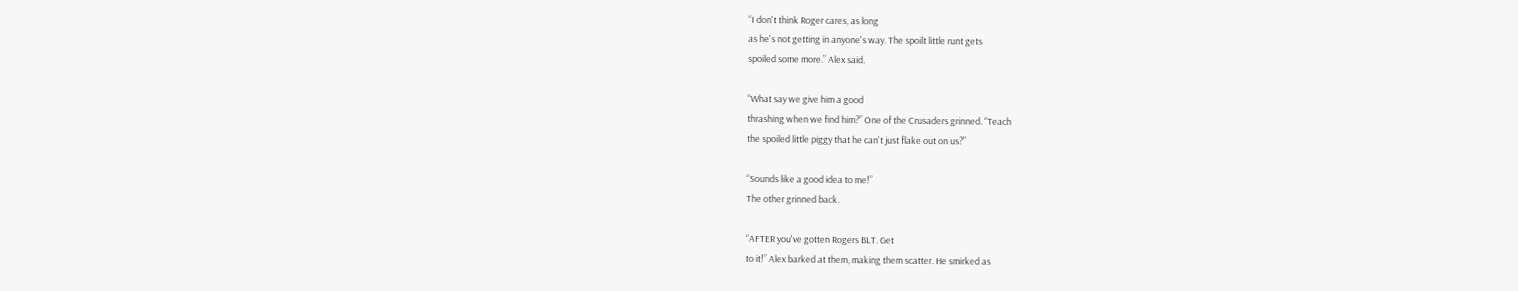“I don't think Roger cares, as long
as he's not getting in anyone's way. The spoilt little runt gets
spoiled some more.” Alex said.

“What say we give him a good
thrashing when we find him?” One of the Crusaders grinned. “Teach
the spoiled little piggy that he can't just flake out on us?”

“Sounds like a good idea to me!”
The other grinned back.

“AFTER you've gotten Rogers BLT. Get
to it!” Alex barked at them, making them scatter. He smirked as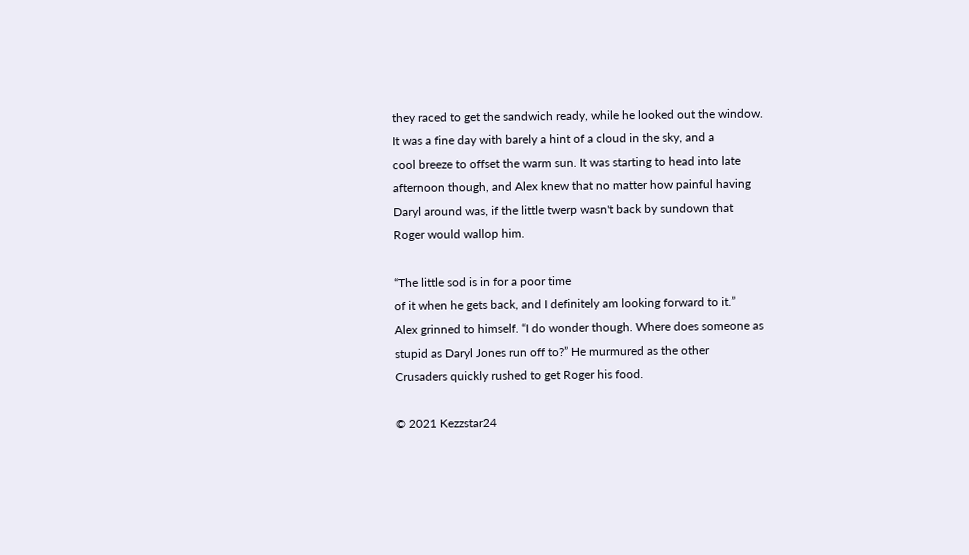they raced to get the sandwich ready, while he looked out the window.
It was a fine day with barely a hint of a cloud in the sky, and a
cool breeze to offset the warm sun. It was starting to head into late
afternoon though, and Alex knew that no matter how painful having
Daryl around was, if the little twerp wasn't back by sundown that
Roger would wallop him.

“The little sod is in for a poor time
of it when he gets back, and I definitely am looking forward to it.”
Alex grinned to himself. “I do wonder though. Where does someone as
stupid as Daryl Jones run off to?” He murmured as the other
Crusaders quickly rushed to get Roger his food.

© 2021 Kezzstar24